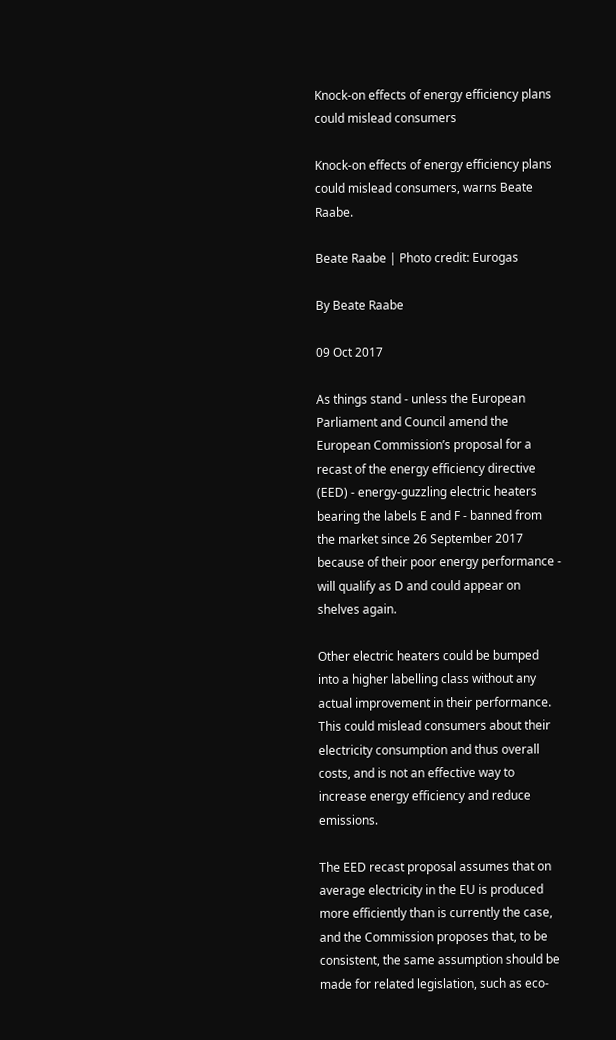Knock-on effects of energy efficiency plans could mislead consumers

Knock-on effects of energy efficiency plans could mislead consumers, warns Beate Raabe.

Beate Raabe | Photo credit: Eurogas

By Beate Raabe

09 Oct 2017

As things stand - unless the European Parliament and Council amend the European Commission’s proposal for a recast of the energy efficiency directive (EED) - energy-guzzling electric heaters bearing the labels E and F - banned from the market since 26 September 2017 because of their poor energy performance - will qualify as D and could appear on shelves again.

Other electric heaters could be bumped into a higher labelling class without any actual improvement in their performance. This could mislead consumers about their electricity consumption and thus overall costs, and is not an effective way to increase energy efficiency and reduce emissions.

The EED recast proposal assumes that on average electricity in the EU is produced more efficiently than is currently the case, and the Commission proposes that, to be consistent, the same assumption should be made for related legislation, such as eco-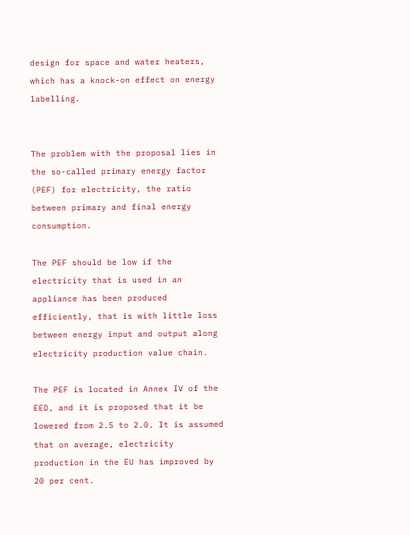design for space and water heaters, which has a knock-on effect on energy labelling.


The problem with the proposal lies in the so-called primary energy factor (PEF) for electricity, the ratio between primary and final energy consumption.

The PEF should be low if the electricity that is used in an appliance has been produced efficiently, that is with little loss between energy input and output along electricity production value chain.

The PEF is located in Annex IV of the EED, and it is proposed that it be lowered from 2.5 to 2.0. It is assumed that on average, electricity production in the EU has improved by 20 per cent.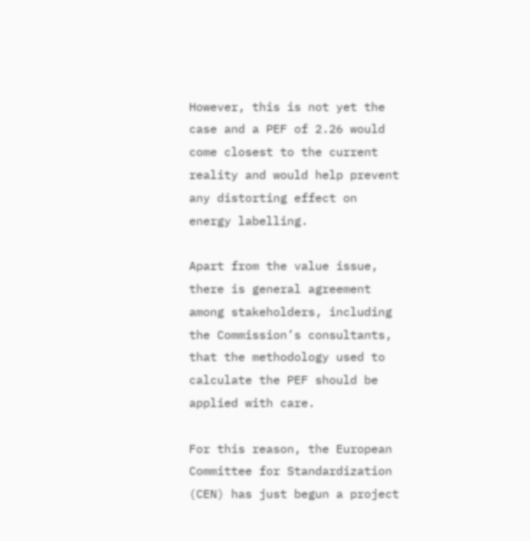However, this is not yet the case and a PEF of 2.26 would come closest to the current reality and would help prevent any distorting effect on energy labelling.

Apart from the value issue, there is general agreement among stakeholders, including the Commission’s consultants, that the methodology used to calculate the PEF should be applied with care.

For this reason, the European Committee for Standardization (CEN) has just begun a project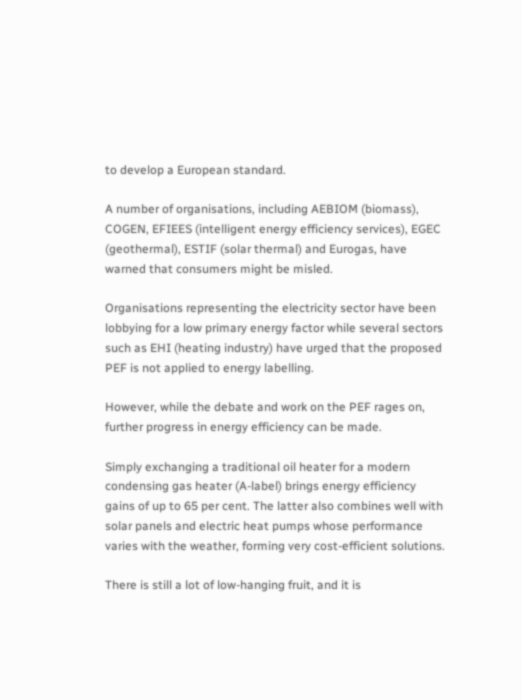to develop a European standard.

A number of organisations, including AEBIOM (biomass), COGEN, EFIEES (intelligent energy efficiency services), EGEC (geothermal), ESTIF (solar thermal) and Eurogas, have warned that consumers might be misled.

Organisations representing the electricity sector have been lobbying for a low primary energy factor while several sectors such as EHI (heating industry) have urged that the proposed PEF is not applied to energy labelling.

However, while the debate and work on the PEF rages on, further progress in energy efficiency can be made.

Simply exchanging a traditional oil heater for a modern condensing gas heater (A-label) brings energy efficiency gains of up to 65 per cent. The latter also combines well with solar panels and electric heat pumps whose performance varies with the weather, forming very cost-efficient solutions.

There is still a lot of low-hanging fruit, and it is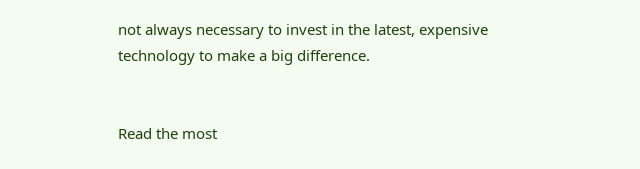not always necessary to invest in the latest, expensive technology to make a big difference.


Read the most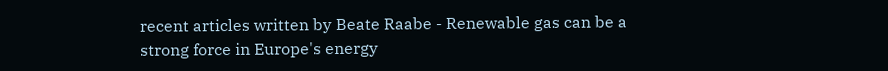recent articles written by Beate Raabe - Renewable gas can be a strong force in Europe's energy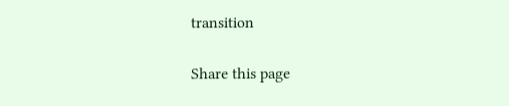transition

Share this page